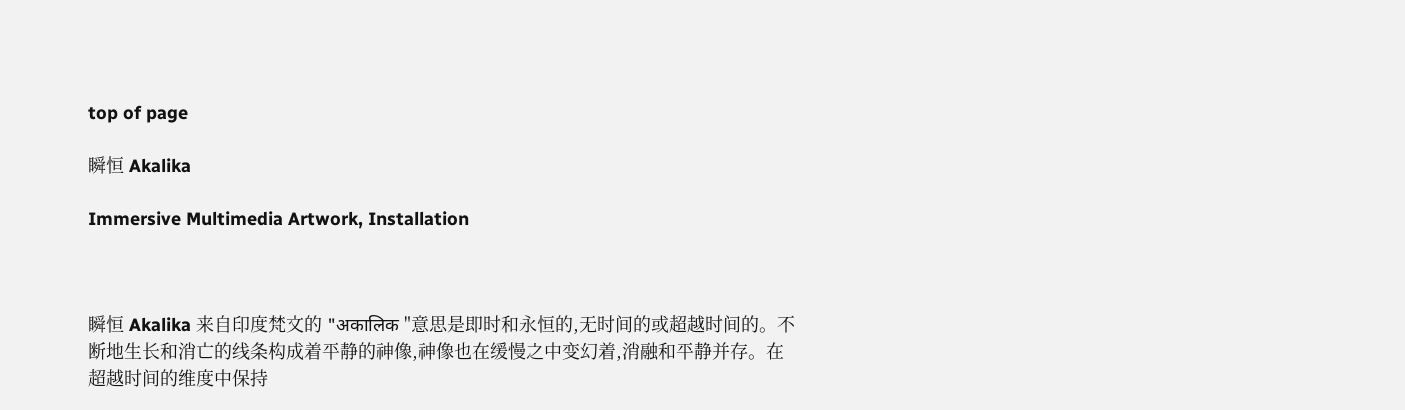top of page

瞬恒 Akalika

Immersive Multimedia Artwork, Installation



瞬恒 Akalika 来自印度梵文的 "अकालिक "意思是即时和永恒的,无时间的或超越时间的。不断地生长和消亡的线条构成着平静的神像,神像也在缓慢之中变幻着,消融和平静并存。在超越时间的维度中保持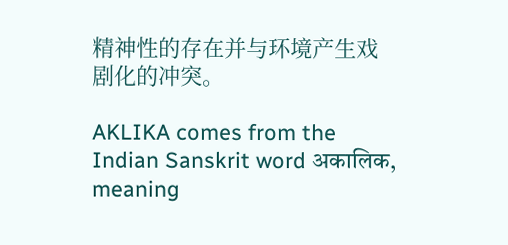精神性的存在并与环境产生戏剧化的冲突。

AKLIKA comes from the Indian Sanskrit word अकालिक, meaning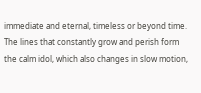immediate and eternal, timeless or beyond time. The lines that constantly grow and perish form the calm idol, which also changes in slow motion,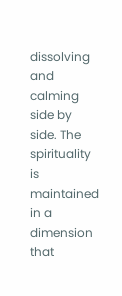dissolving and calming side by side. The spirituality is maintained in a dimension that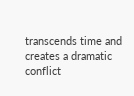transcends time and creates a dramatic conflict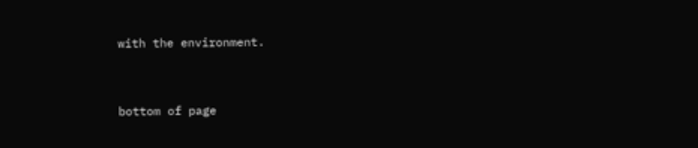with the environment.


bottom of page